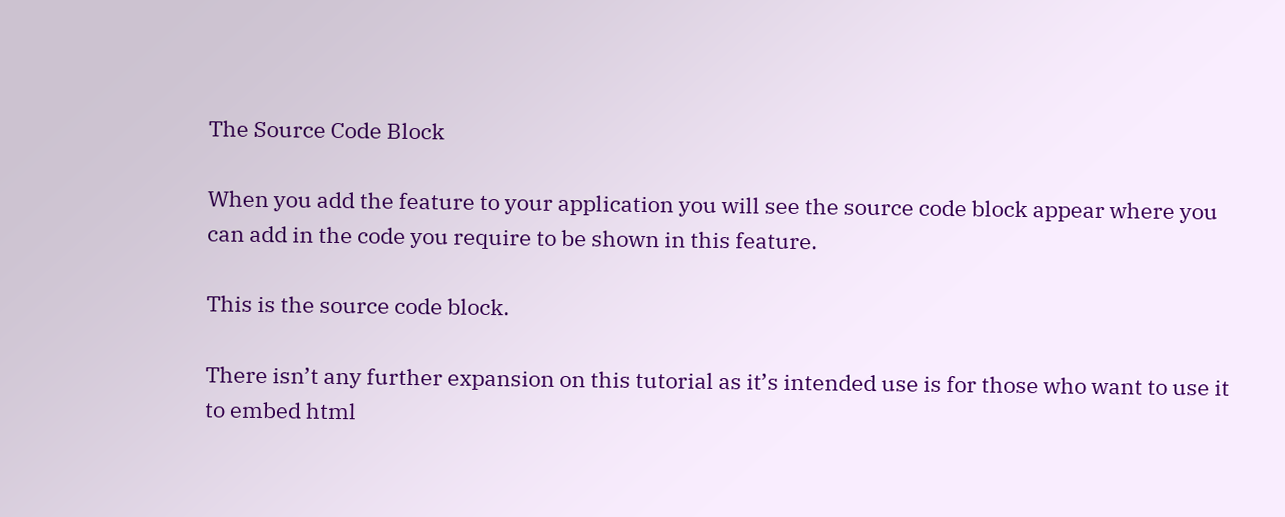The Source Code Block

When you add the feature to your application you will see the source code block appear where you can add in the code you require to be shown in this feature.

This is the source code block.

There isn’t any further expansion on this tutorial as it’s intended use is for those who want to use it to embed html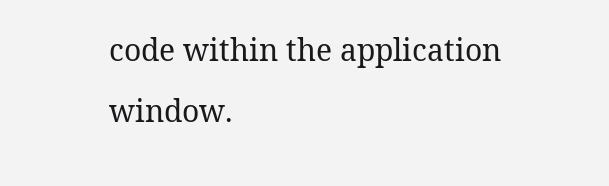code within the application window.